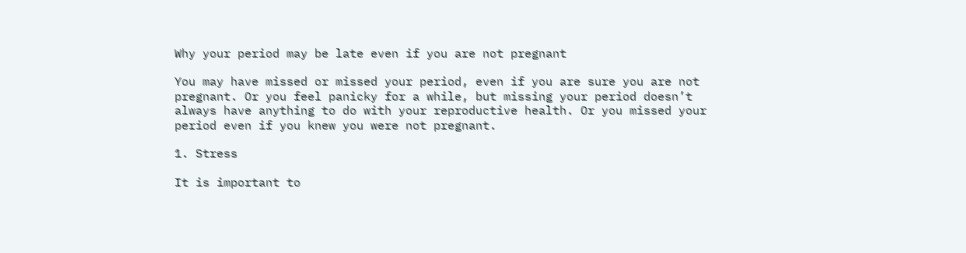Why your period may be late even if you are not pregnant

You may have missed or missed your period, even if you are sure you are not pregnant. Or you feel panicky for a while, but missing your period doesn’t always have anything to do with your reproductive health. Or you missed your period even if you knew you were not pregnant.

1. Stress

It is important to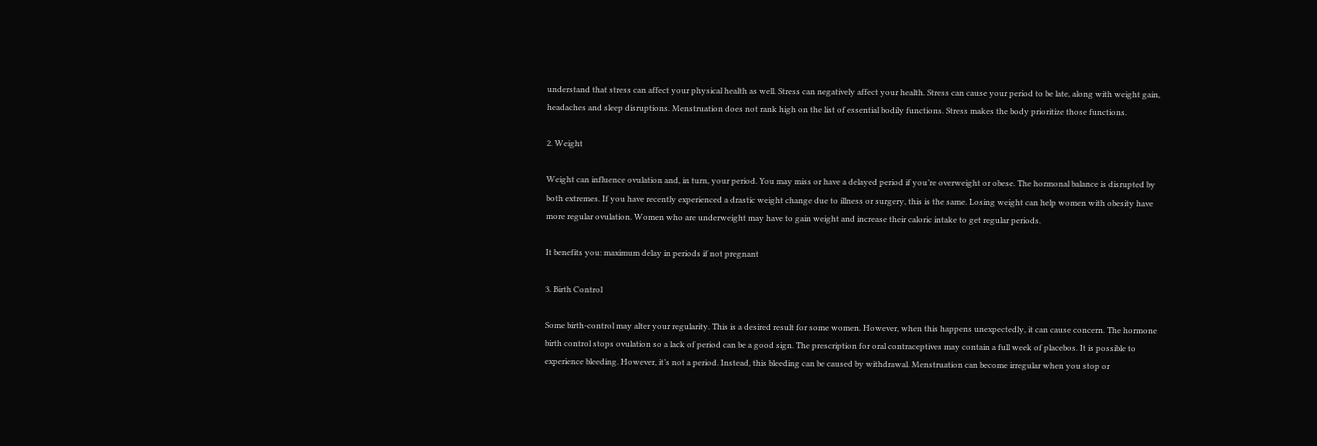understand that stress can affect your physical health as well. Stress can negatively affect your health. Stress can cause your period to be late, along with weight gain, headaches and sleep disruptions. Menstruation does not rank high on the list of essential bodily functions. Stress makes the body prioritize those functions.

2. Weight

Weight can influence ovulation and, in turn, your period. You may miss or have a delayed period if you’re overweight or obese. The hormonal balance is disrupted by both extremes. If you have recently experienced a drastic weight change due to illness or surgery, this is the same. Losing weight can help women with obesity have more regular ovulation. Women who are underweight may have to gain weight and increase their caloric intake to get regular periods.

It benefits you: maximum delay in periods if not pregnant

3. Birth Control

Some birth-control may alter your regularity. This is a desired result for some women. However, when this happens unexpectedly, it can cause concern. The hormone birth control stops ovulation so a lack of period can be a good sign. The prescription for oral contraceptives may contain a full week of placebos. It is possible to experience bleeding. However, it’s not a period. Instead, this bleeding can be caused by withdrawal. Menstruation can become irregular when you stop or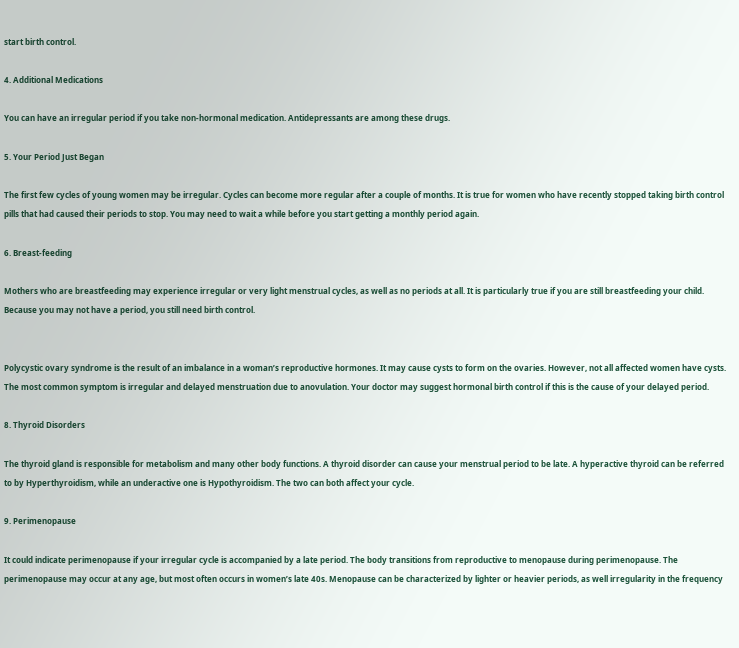start birth control.

4. Additional Medications

You can have an irregular period if you take non-hormonal medication. Antidepressants are among these drugs.

5. Your Period Just Began

The first few cycles of young women may be irregular. Cycles can become more regular after a couple of months. It is true for women who have recently stopped taking birth control pills that had caused their periods to stop. You may need to wait a while before you start getting a monthly period again.

6. Breast-feeding

Mothers who are breastfeeding may experience irregular or very light menstrual cycles, as well as no periods at all. It is particularly true if you are still breastfeeding your child. Because you may not have a period, you still need birth control.


Polycystic ovary syndrome is the result of an imbalance in a woman’s reproductive hormones. It may cause cysts to form on the ovaries. However, not all affected women have cysts. The most common symptom is irregular and delayed menstruation due to anovulation. Your doctor may suggest hormonal birth control if this is the cause of your delayed period.

8. Thyroid Disorders

The thyroid gland is responsible for metabolism and many other body functions. A thyroid disorder can cause your menstrual period to be late. A hyperactive thyroid can be referred to by Hyperthyroidism, while an underactive one is Hypothyroidism. The two can both affect your cycle.

9. Perimenopause

It could indicate perimenopause if your irregular cycle is accompanied by a late period. The body transitions from reproductive to menopause during perimenopause. The perimenopause may occur at any age, but most often occurs in women’s late 40s. Menopause can be characterized by lighter or heavier periods, as well irregularity in the frequency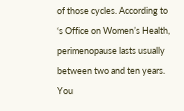of those cycles. According to ‘s Office on Women’s Health, perimenopause lasts usually between two and ten years. You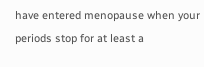have entered menopause when your periods stop for at least a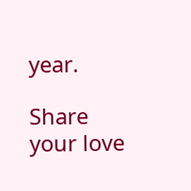year.

Share your love